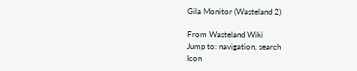Gila Monitor (Wasteland 2)

From Wasteland Wiki
Jump to: navigation, search
Icon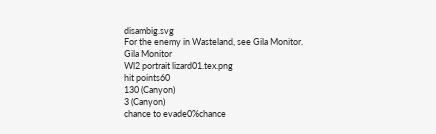disambig.svg
For the enemy in Wasteland, see Gila Monitor.
Gila Monitor
Wl2 portrait lizard01.tex.png
hit points60
130 (Canyon)
3 (Canyon)
chance to evade0%chance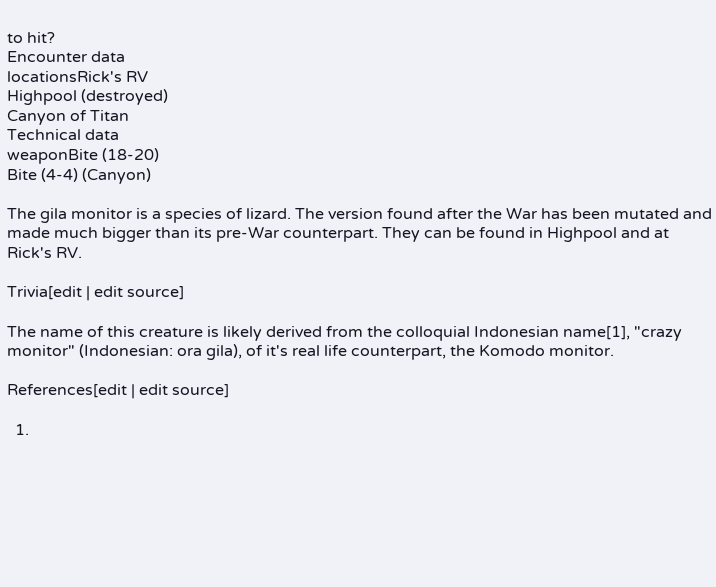to hit?
Encounter data
locationsRick's RV
Highpool (destroyed)
Canyon of Titan
Technical data
weaponBite (18-20)
Bite (4-4) (Canyon)

The gila monitor is a species of lizard. The version found after the War has been mutated and made much bigger than its pre-War counterpart. They can be found in Highpool and at Rick's RV.

Trivia[edit | edit source]

The name of this creature is likely derived from the colloquial Indonesian name[1], "crazy monitor" (Indonesian: ora gila), of it's real life counterpart, the Komodo monitor.

References[edit | edit source]

  1.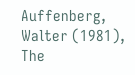Auffenberg, Walter (1981), The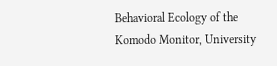Behavioral Ecology of the Komodo Monitor, University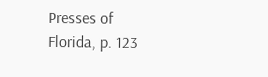Presses of Florida, p. 123